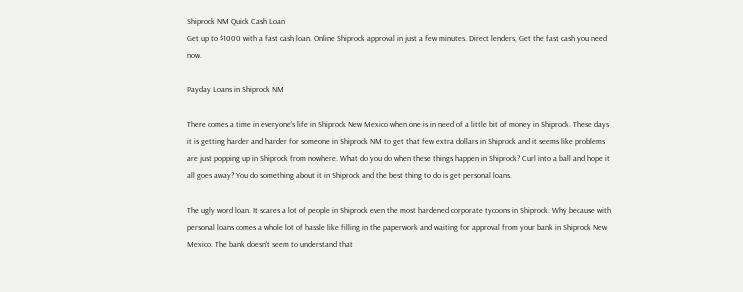Shiprock NM Quick Cash Loan
Get up to $1000 with a fast cash loan. Online Shiprock approval in just a few minutes. Direct lenders, Get the fast cash you need now.

Payday Loans in Shiprock NM

There comes a time in everyone's life in Shiprock New Mexico when one is in need of a little bit of money in Shiprock. These days it is getting harder and harder for someone in Shiprock NM to get that few extra dollars in Shiprock and it seems like problems are just popping up in Shiprock from nowhere. What do you do when these things happen in Shiprock? Curl into a ball and hope it all goes away? You do something about it in Shiprock and the best thing to do is get personal loans.

The ugly word loan. It scares a lot of people in Shiprock even the most hardened corporate tycoons in Shiprock. Why because with personal loans comes a whole lot of hassle like filling in the paperwork and waiting for approval from your bank in Shiprock New Mexico. The bank doesn't seem to understand that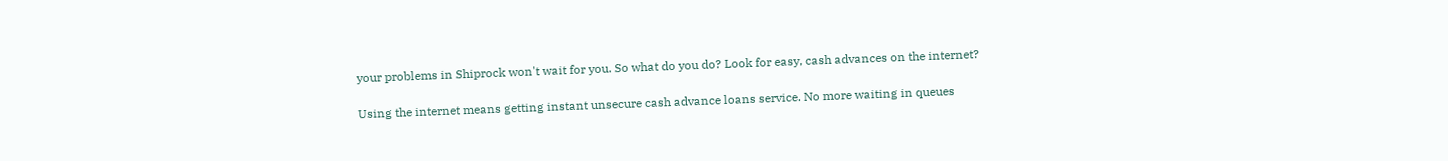your problems in Shiprock won't wait for you. So what do you do? Look for easy, cash advances on the internet?

Using the internet means getting instant unsecure cash advance loans service. No more waiting in queues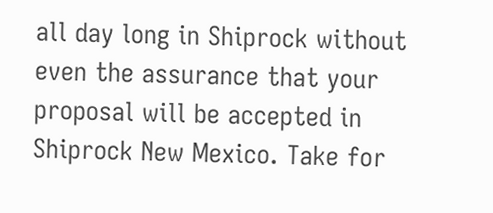all day long in Shiprock without even the assurance that your proposal will be accepted in Shiprock New Mexico. Take for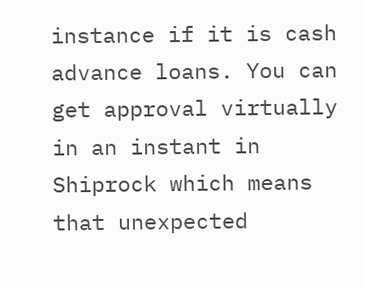instance if it is cash advance loans. You can get approval virtually in an instant in Shiprock which means that unexpected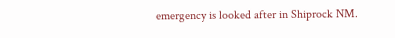emergency is looked after in Shiprock NM.